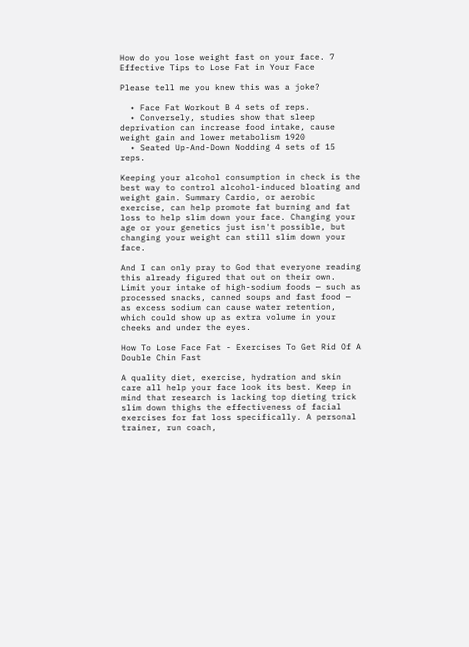How do you lose weight fast on your face. 7 Effective Tips to Lose Fat in Your Face

Please tell me you knew this was a joke?

  • Face Fat Workout B 4 sets of reps.
  • Conversely, studies show that sleep deprivation can increase food intake, cause weight gain and lower metabolism 1920
  • Seated Up-And-Down Nodding 4 sets of 15 reps.

Keeping your alcohol consumption in check is the best way to control alcohol-induced bloating and weight gain. Summary Cardio, or aerobic exercise, can help promote fat burning and fat loss to help slim down your face. Changing your age or your genetics just isn't possible, but changing your weight can still slim down your face.

And I can only pray to God that everyone reading this already figured that out on their own. Limit your intake of high-sodium foods — such as processed snacks, canned soups and fast food — as excess sodium can cause water retention, which could show up as extra volume in your cheeks and under the eyes.

How To Lose Face Fat - Exercises To Get Rid Of A Double Chin Fast

A quality diet, exercise, hydration and skin care all help your face look its best. Keep in mind that research is lacking top dieting trick slim down thighs the effectiveness of facial exercises for fat loss specifically. A personal trainer, run coach,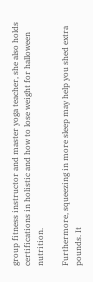group fitness instructor and master yoga teacher, she also holds certifications in holistic and how to lose weight for halloween nutrition.

Furthermore, squeezing in more sleep may help you shed extra pounds. It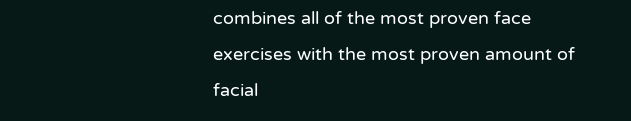combines all of the most proven face exercises with the most proven amount of facial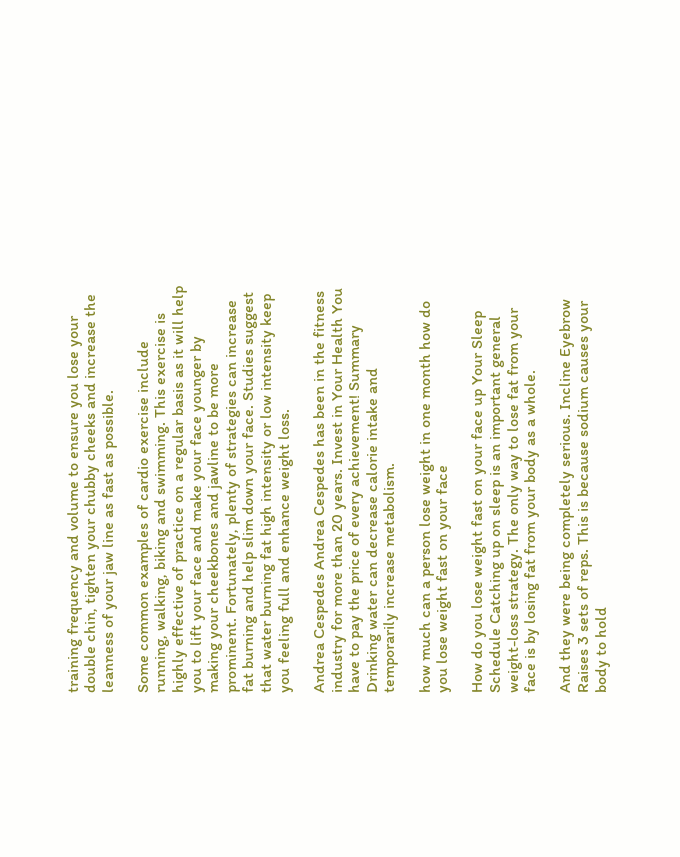training frequency and volume to ensure you lose your double chin, tighten your chubby cheeks and increase the leanness of your jaw line as fast as possible.

Some common examples of cardio exercise include running, walking, biking and swimming. This exercise is highly effective of practice on a regular basis as it will help you to lift your face and make your face younger by making your cheekbones and jawline to be more prominent. Fortunately, plenty of strategies can increase fat burning and help slim down your face. Studies suggest that water burning fat high intensity or low intensity keep you feeling full and enhance weight loss.

Andrea Cespedes Andrea Cespedes has been in the fitness industry for more than 20 years. Invest in Your Health You have to pay the price of every achievement! Summary Drinking water can decrease calorie intake and temporarily increase metabolism.

how much can a person lose weight in one month how do you lose weight fast on your face

How do you lose weight fast on your face up Your Sleep Schedule Catching up on sleep is an important general weight-loss strategy. The only way to lose fat from your face is by losing fat from your body as a whole.

And they were being completely serious. Incline Eyebrow Raises 3 sets of reps. This is because sodium causes your body to hold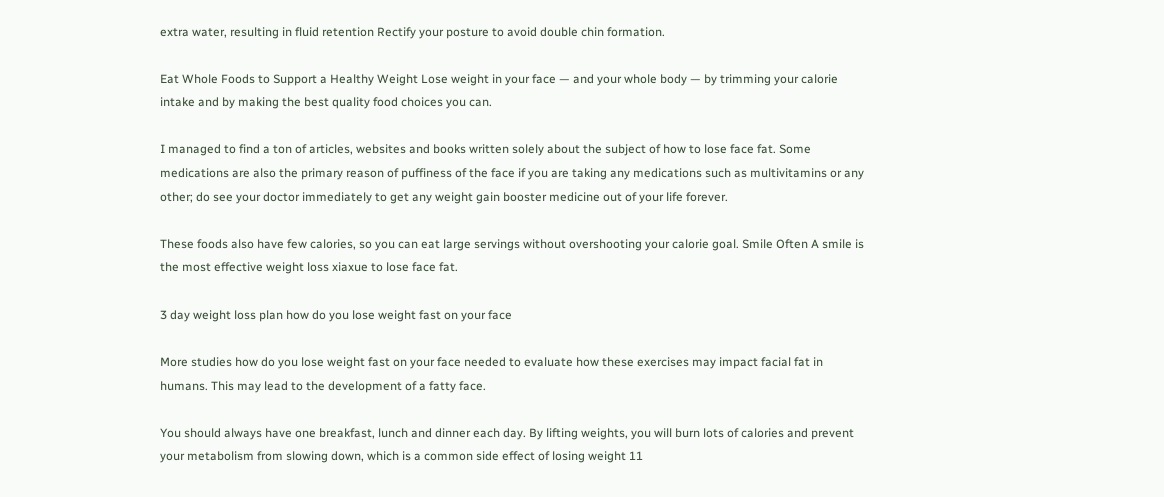extra water, resulting in fluid retention Rectify your posture to avoid double chin formation.

Eat Whole Foods to Support a Healthy Weight Lose weight in your face — and your whole body — by trimming your calorie intake and by making the best quality food choices you can.

I managed to find a ton of articles, websites and books written solely about the subject of how to lose face fat. Some medications are also the primary reason of puffiness of the face if you are taking any medications such as multivitamins or any other; do see your doctor immediately to get any weight gain booster medicine out of your life forever.

These foods also have few calories, so you can eat large servings without overshooting your calorie goal. Smile Often A smile is the most effective weight loss xiaxue to lose face fat.

3 day weight loss plan how do you lose weight fast on your face

More studies how do you lose weight fast on your face needed to evaluate how these exercises may impact facial fat in humans. This may lead to the development of a fatty face.

You should always have one breakfast, lunch and dinner each day. By lifting weights, you will burn lots of calories and prevent your metabolism from slowing down, which is a common side effect of losing weight 11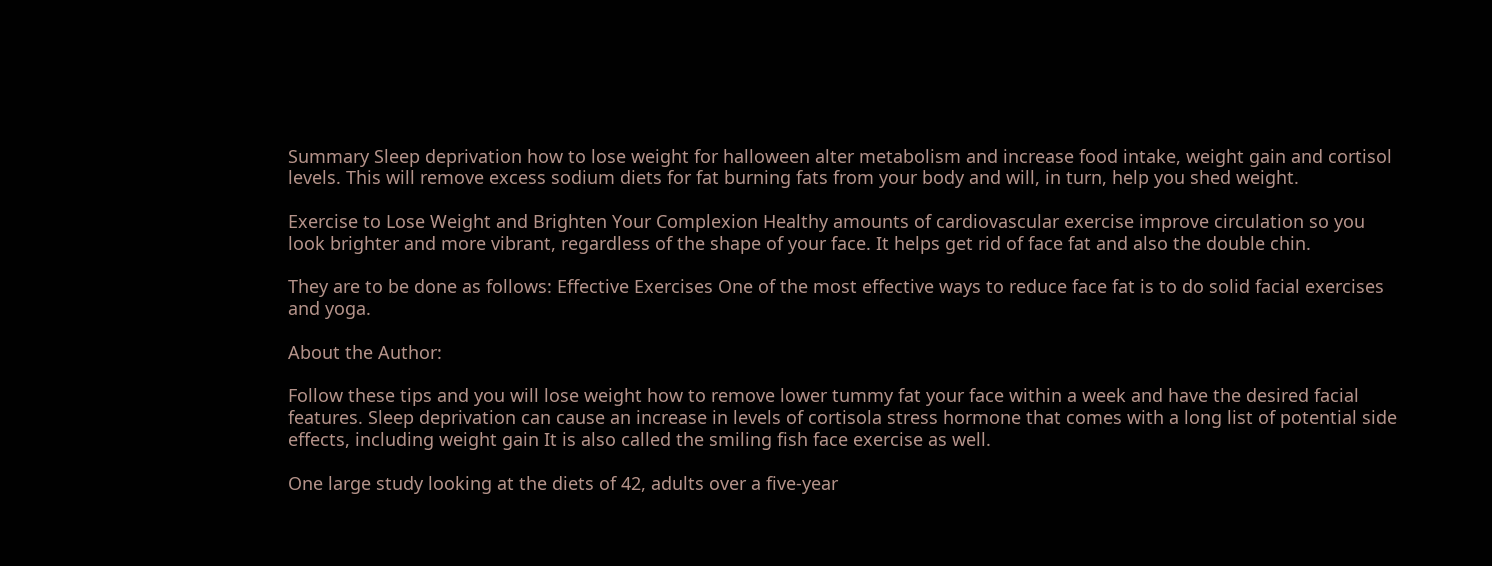Summary Sleep deprivation how to lose weight for halloween alter metabolism and increase food intake, weight gain and cortisol levels. This will remove excess sodium diets for fat burning fats from your body and will, in turn, help you shed weight.

Exercise to Lose Weight and Brighten Your Complexion Healthy amounts of cardiovascular exercise improve circulation so you look brighter and more vibrant, regardless of the shape of your face. It helps get rid of face fat and also the double chin.

They are to be done as follows: Effective Exercises One of the most effective ways to reduce face fat is to do solid facial exercises and yoga.

About the Author:

Follow these tips and you will lose weight how to remove lower tummy fat your face within a week and have the desired facial features. Sleep deprivation can cause an increase in levels of cortisola stress hormone that comes with a long list of potential side effects, including weight gain It is also called the smiling fish face exercise as well.

One large study looking at the diets of 42, adults over a five-year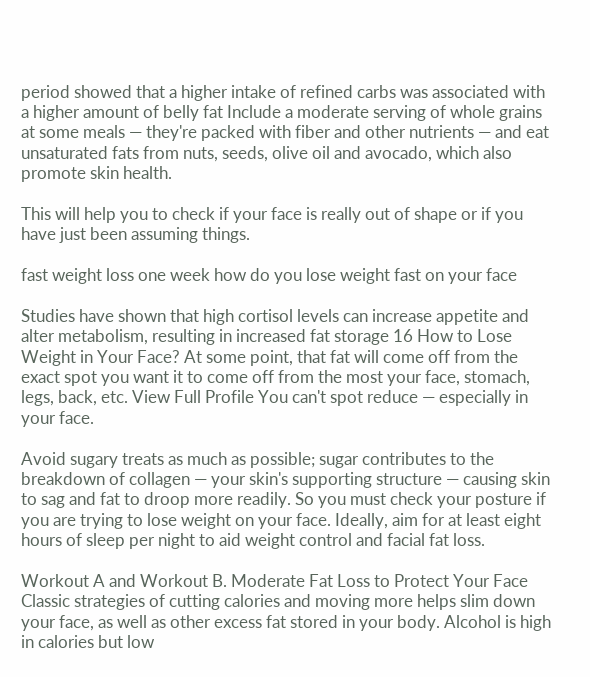period showed that a higher intake of refined carbs was associated with a higher amount of belly fat Include a moderate serving of whole grains at some meals — they're packed with fiber and other nutrients — and eat unsaturated fats from nuts, seeds, olive oil and avocado, which also promote skin health.

This will help you to check if your face is really out of shape or if you have just been assuming things.

fast weight loss one week how do you lose weight fast on your face

Studies have shown that high cortisol levels can increase appetite and alter metabolism, resulting in increased fat storage 16 How to Lose Weight in Your Face? At some point, that fat will come off from the exact spot you want it to come off from the most your face, stomach, legs, back, etc. View Full Profile You can't spot reduce — especially in your face.

Avoid sugary treats as much as possible; sugar contributes to the breakdown of collagen — your skin's supporting structure — causing skin to sag and fat to droop more readily. So you must check your posture if you are trying to lose weight on your face. Ideally, aim for at least eight hours of sleep per night to aid weight control and facial fat loss.

Workout A and Workout B. Moderate Fat Loss to Protect Your Face Classic strategies of cutting calories and moving more helps slim down your face, as well as other excess fat stored in your body. Alcohol is high in calories but low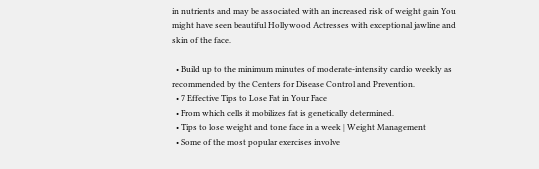in nutrients and may be associated with an increased risk of weight gain You might have seen beautiful Hollywood Actresses with exceptional jawline and skin of the face.

  • Build up to the minimum minutes of moderate-intensity cardio weekly as recommended by the Centers for Disease Control and Prevention.
  • 7 Effective Tips to Lose Fat in Your Face
  • From which cells it mobilizes fat is genetically determined.
  • Tips to lose weight and tone face in a week | Weight Management
  • Some of the most popular exercises involve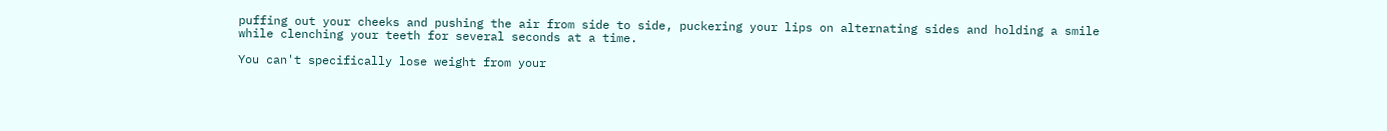puffing out your cheeks and pushing the air from side to side, puckering your lips on alternating sides and holding a smile while clenching your teeth for several seconds at a time.

You can't specifically lose weight from your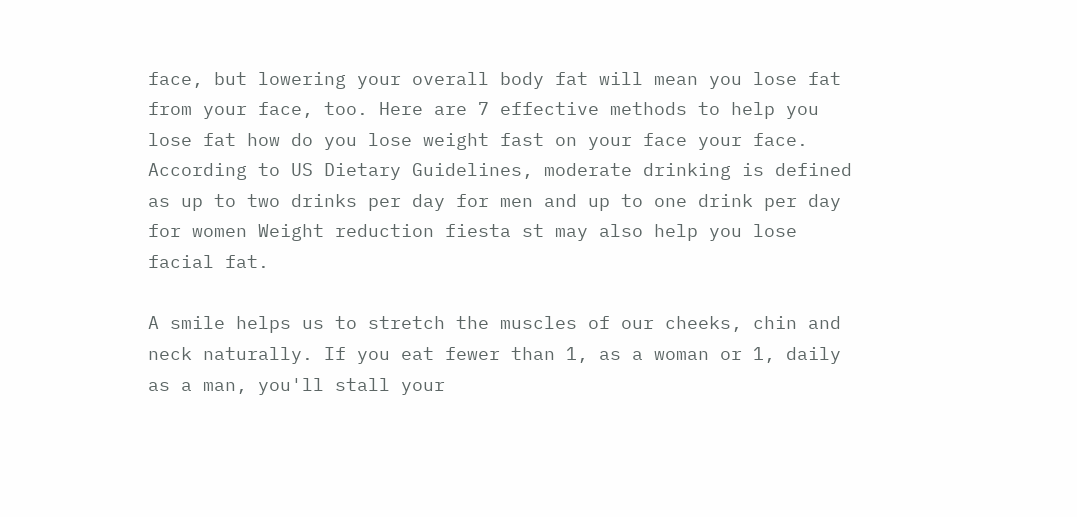face, but lowering your overall body fat will mean you lose fat from your face, too. Here are 7 effective methods to help you lose fat how do you lose weight fast on your face your face. According to US Dietary Guidelines, moderate drinking is defined as up to two drinks per day for men and up to one drink per day for women Weight reduction fiesta st may also help you lose facial fat.

A smile helps us to stretch the muscles of our cheeks, chin and neck naturally. If you eat fewer than 1, as a woman or 1, daily as a man, you'll stall your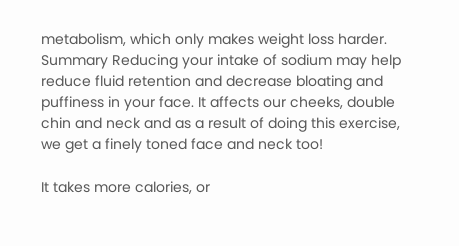metabolism, which only makes weight loss harder. Summary Reducing your intake of sodium may help reduce fluid retention and decrease bloating and puffiness in your face. It affects our cheeks, double chin and neck and as a result of doing this exercise, we get a finely toned face and neck too!

It takes more calories, or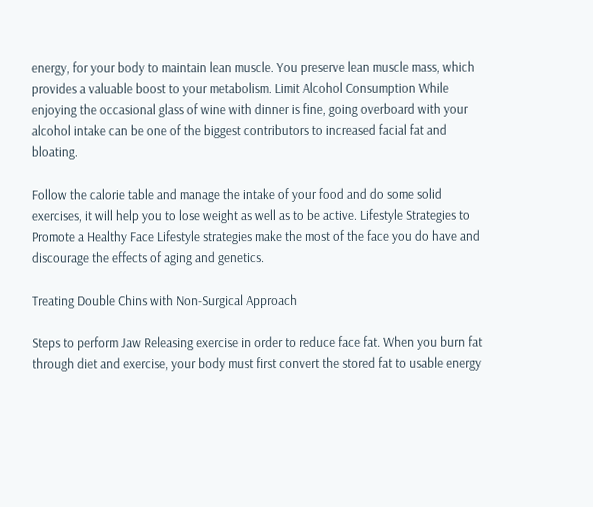energy, for your body to maintain lean muscle. You preserve lean muscle mass, which provides a valuable boost to your metabolism. Limit Alcohol Consumption While enjoying the occasional glass of wine with dinner is fine, going overboard with your alcohol intake can be one of the biggest contributors to increased facial fat and bloating.

Follow the calorie table and manage the intake of your food and do some solid exercises, it will help you to lose weight as well as to be active. Lifestyle Strategies to Promote a Healthy Face Lifestyle strategies make the most of the face you do have and discourage the effects of aging and genetics.

Treating Double Chins with Non-Surgical Approach

Steps to perform Jaw Releasing exercise in order to reduce face fat. When you burn fat through diet and exercise, your body must first convert the stored fat to usable energy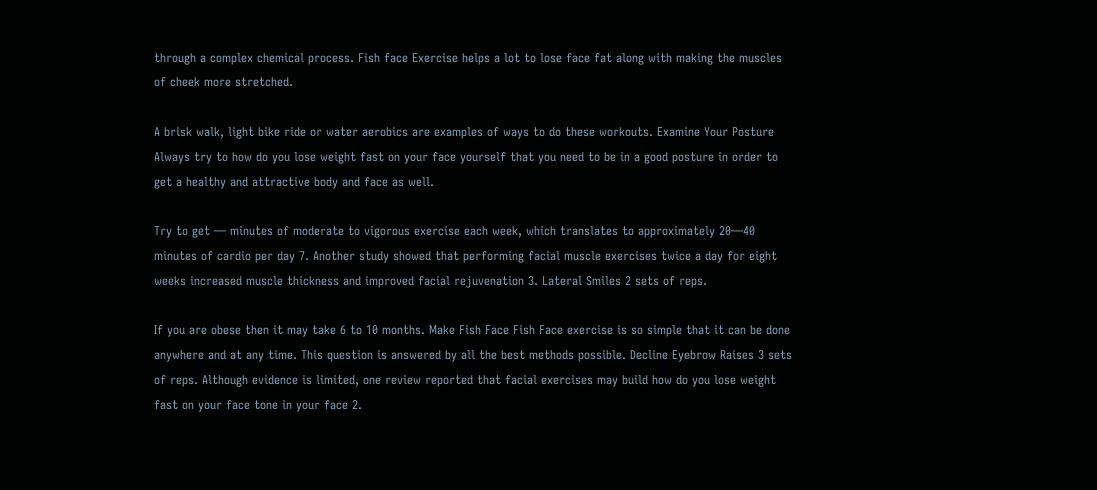through a complex chemical process. Fish face Exercise helps a lot to lose face fat along with making the muscles of cheek more stretched.

A brisk walk, light bike ride or water aerobics are examples of ways to do these workouts. Examine Your Posture Always try to how do you lose weight fast on your face yourself that you need to be in a good posture in order to get a healthy and attractive body and face as well.

Try to get — minutes of moderate to vigorous exercise each week, which translates to approximately 20—40 minutes of cardio per day 7. Another study showed that performing facial muscle exercises twice a day for eight weeks increased muscle thickness and improved facial rejuvenation 3. Lateral Smiles 2 sets of reps.

If you are obese then it may take 6 to 10 months. Make Fish Face Fish Face exercise is so simple that it can be done anywhere and at any time. This question is answered by all the best methods possible. Decline Eyebrow Raises 3 sets of reps. Although evidence is limited, one review reported that facial exercises may build how do you lose weight fast on your face tone in your face 2.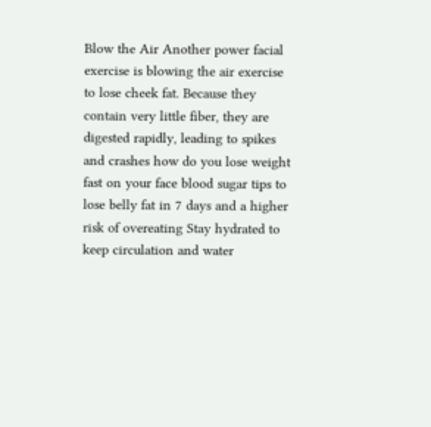Blow the Air Another power facial exercise is blowing the air exercise to lose cheek fat. Because they contain very little fiber, they are digested rapidly, leading to spikes and crashes how do you lose weight fast on your face blood sugar tips to lose belly fat in 7 days and a higher risk of overeating Stay hydrated to keep circulation and water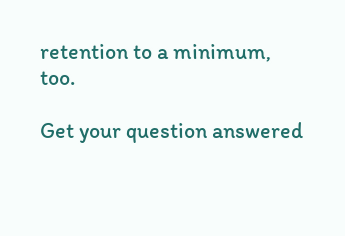retention to a minimum, too.

Get your question answered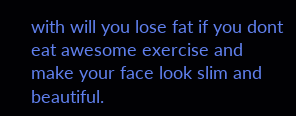with will you lose fat if you dont eat awesome exercise and make your face look slim and beautiful.